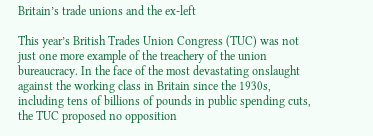Britain’s trade unions and the ex-left

This year’s British Trades Union Congress (TUC) was not just one more example of the treachery of the union bureaucracy. In the face of the most devastating onslaught against the working class in Britain since the 1930s, including tens of billions of pounds in public spending cuts, the TUC proposed no opposition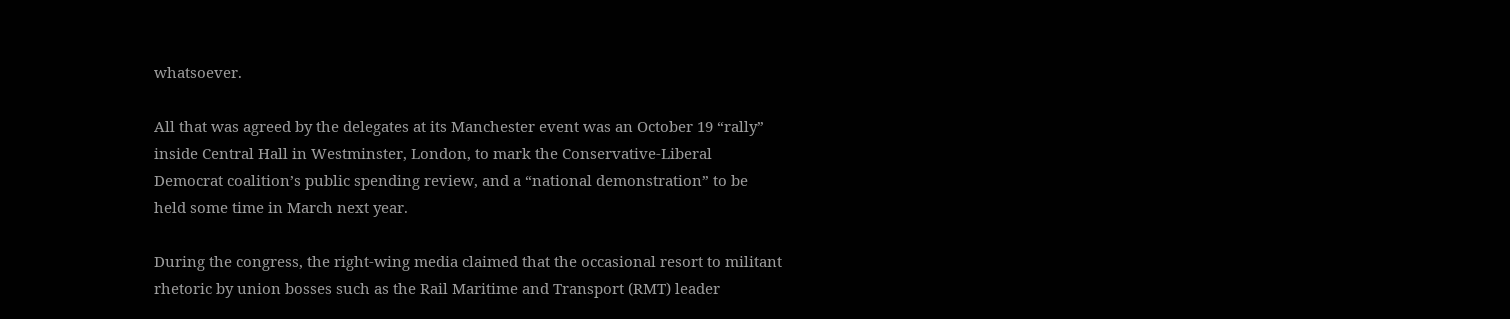whatsoever.

All that was agreed by the delegates at its Manchester event was an October 19 “rally” inside Central Hall in Westminster, London, to mark the Conservative-Liberal Democrat coalition’s public spending review, and a “national demonstration” to be held some time in March next year.

During the congress, the right-wing media claimed that the occasional resort to militant rhetoric by union bosses such as the Rail Maritime and Transport (RMT) leader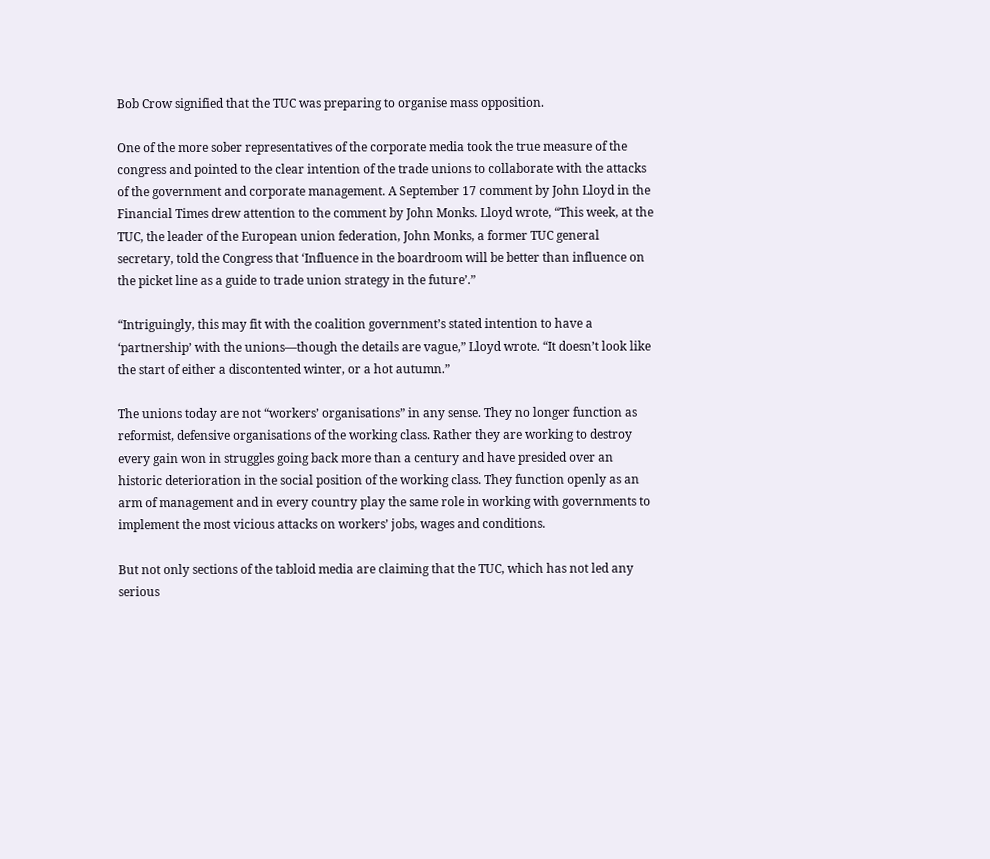Bob Crow signified that the TUC was preparing to organise mass opposition.

One of the more sober representatives of the corporate media took the true measure of the congress and pointed to the clear intention of the trade unions to collaborate with the attacks of the government and corporate management. A September 17 comment by John Lloyd in the Financial Times drew attention to the comment by John Monks. Lloyd wrote, “This week, at the TUC, the leader of the European union federation, John Monks, a former TUC general secretary, told the Congress that ‘Influence in the boardroom will be better than influence on the picket line as a guide to trade union strategy in the future’.”

“Intriguingly, this may fit with the coalition government’s stated intention to have a ‘partnership’ with the unions—though the details are vague,” Lloyd wrote. “It doesn’t look like the start of either a discontented winter, or a hot autumn.”

The unions today are not “workers’ organisations” in any sense. They no longer function as reformist, defensive organisations of the working class. Rather they are working to destroy every gain won in struggles going back more than a century and have presided over an historic deterioration in the social position of the working class. They function openly as an arm of management and in every country play the same role in working with governments to implement the most vicious attacks on workers’ jobs, wages and conditions.

But not only sections of the tabloid media are claiming that the TUC, which has not led any serious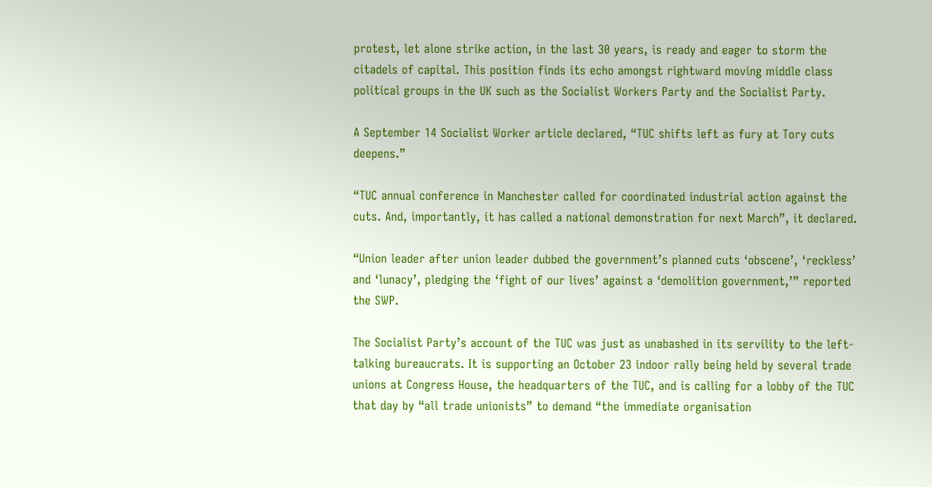protest, let alone strike action, in the last 30 years, is ready and eager to storm the citadels of capital. This position finds its echo amongst rightward moving middle class political groups in the UK such as the Socialist Workers Party and the Socialist Party.

A September 14 Socialist Worker article declared, “TUC shifts left as fury at Tory cuts deepens.”

“TUC annual conference in Manchester called for coordinated industrial action against the cuts. And, importantly, it has called a national demonstration for next March”, it declared.

“Union leader after union leader dubbed the government’s planned cuts ‘obscene’, ‘reckless’ and ‘lunacy’, pledging the ‘fight of our lives’ against a ‘demolition government,’” reported the SWP.

The Socialist Party’s account of the TUC was just as unabashed in its servility to the left-talking bureaucrats. It is supporting an October 23 indoor rally being held by several trade unions at Congress House, the headquarters of the TUC, and is calling for a lobby of the TUC that day by “all trade unionists” to demand “the immediate organisation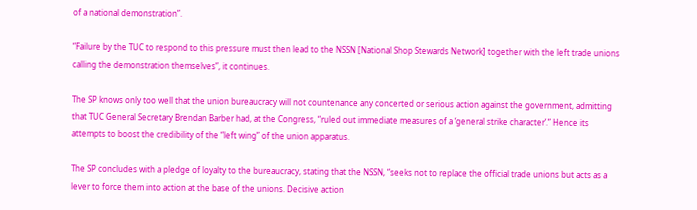of a national demonstration”.

“Failure by the TUC to respond to this pressure must then lead to the NSSN [National Shop Stewards Network] together with the left trade unions calling the demonstration themselves”, it continues.

The SP knows only too well that the union bureaucracy will not countenance any concerted or serious action against the government, admitting that TUC General Secretary Brendan Barber had, at the Congress, “ruled out immediate measures of a ‘general strike character’.” Hence its attempts to boost the credibility of the “left wing” of the union apparatus.

The SP concludes with a pledge of loyalty to the bureaucracy, stating that the NSSN, “seeks not to replace the official trade unions but acts as a lever to force them into action at the base of the unions. Decisive action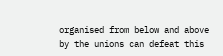organised from below and above by the unions can defeat this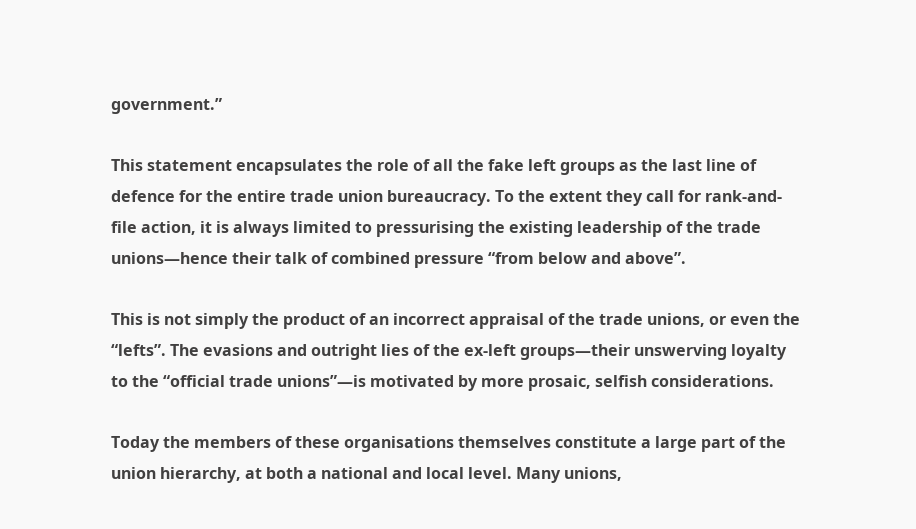government.”

This statement encapsulates the role of all the fake left groups as the last line of defence for the entire trade union bureaucracy. To the extent they call for rank-and-file action, it is always limited to pressurising the existing leadership of the trade unions—hence their talk of combined pressure “from below and above”.

This is not simply the product of an incorrect appraisal of the trade unions, or even the “lefts”. The evasions and outright lies of the ex-left groups—their unswerving loyalty to the “official trade unions”—is motivated by more prosaic, selfish considerations.

Today the members of these organisations themselves constitute a large part of the union hierarchy, at both a national and local level. Many unions,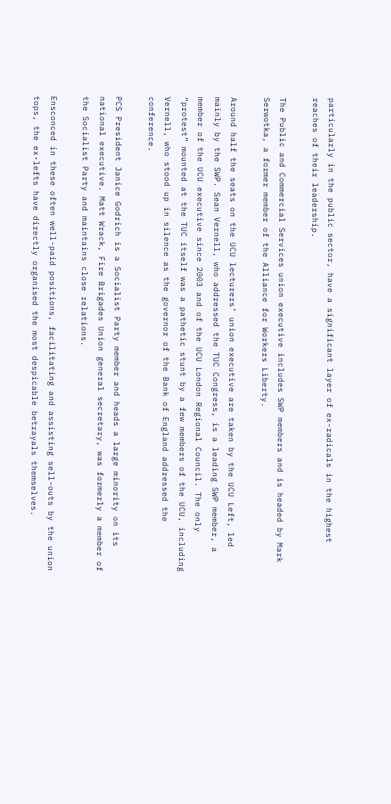particularly in the public sector, have a significant layer of ex-radicals in the highest reaches of their leadership.

The Public and Commercial Services union executive includes SWP members and is headed by Mark Serwotka, a former member of the Alliance for Workers Liberty.

Around half the seats on the UCU lecturers’ union executive are taken by the UCU Left, led mainly by the SWP. Sean Vernell, who addressed the TUC Congress, is a leading SWP member, a member of the UCU executive since 2003 and of the UCU London Regional Council. The only “protest” mounted at the TUC itself was a pathetic stunt by a few members of the UCU, including Vernell, who stood up in silence as the governor of the Bank of England addressed the conference.

PCS President Janice Godrich is a Socialist Party member and heads a large minority on its national executive. Matt Wrack, Fire Brigades Union general secretary, was formerly a member of the Socialist Party and maintains close relations.

Ensconced in these often well-paid positions, facilitating and assisting sell-outs by the union tops, the ex-lefts have directly organised the most despicable betrayals themselves.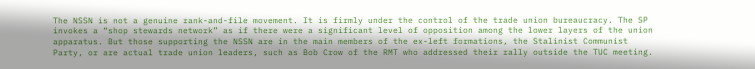The NSSN is not a genuine rank-and-file movement. It is firmly under the control of the trade union bureaucracy. The SP invokes a “shop stewards network” as if there were a significant level of opposition among the lower layers of the union apparatus. But those supporting the NSSN are in the main members of the ex-left formations, the Stalinist Communist Party, or are actual trade union leaders, such as Bob Crow of the RMT who addressed their rally outside the TUC meeting.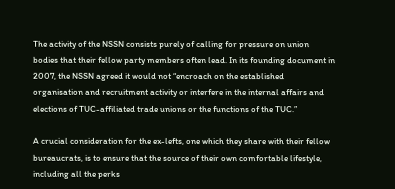The activity of the NSSN consists purely of calling for pressure on union bodies that their fellow party members often lead. In its founding document in 2007, the NSSN agreed it would not “encroach on the established organisation and recruitment activity or interfere in the internal affairs and elections of TUC-affiliated trade unions or the functions of the TUC.”

A crucial consideration for the ex-lefts, one which they share with their fellow bureaucrats, is to ensure that the source of their own comfortable lifestyle, including all the perks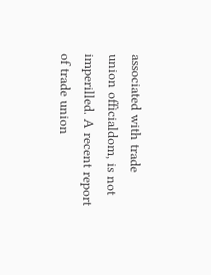associated with trade union officialdom, is not imperilled. A recent report of trade union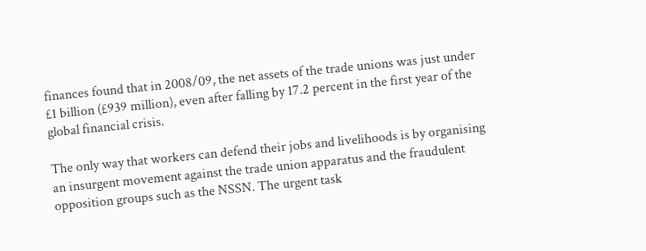finances found that in 2008/09, the net assets of the trade unions was just under £1 billion (£939 million), even after falling by 17.2 percent in the first year of the global financial crisis.

The only way that workers can defend their jobs and livelihoods is by organising an insurgent movement against the trade union apparatus and the fraudulent opposition groups such as the NSSN. The urgent task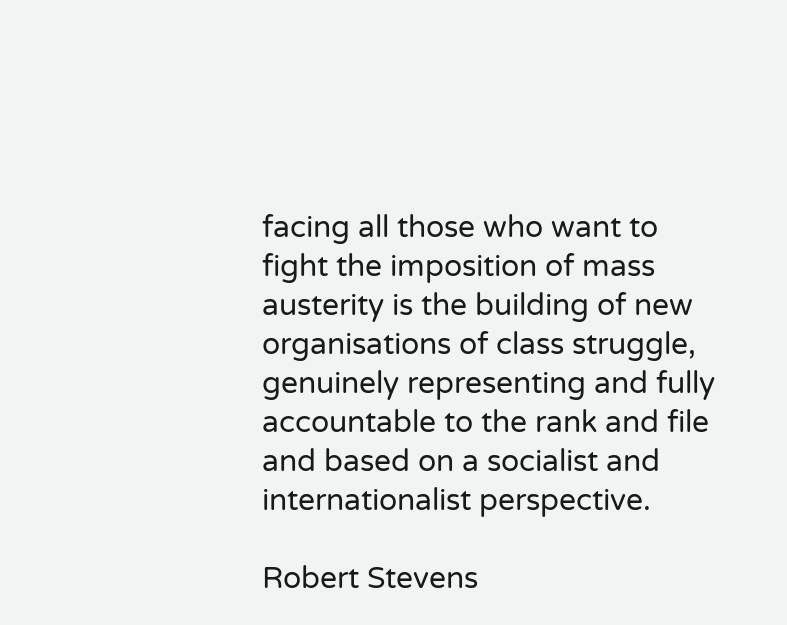facing all those who want to fight the imposition of mass austerity is the building of new organisations of class struggle, genuinely representing and fully accountable to the rank and file and based on a socialist and internationalist perspective.

Robert Stevens